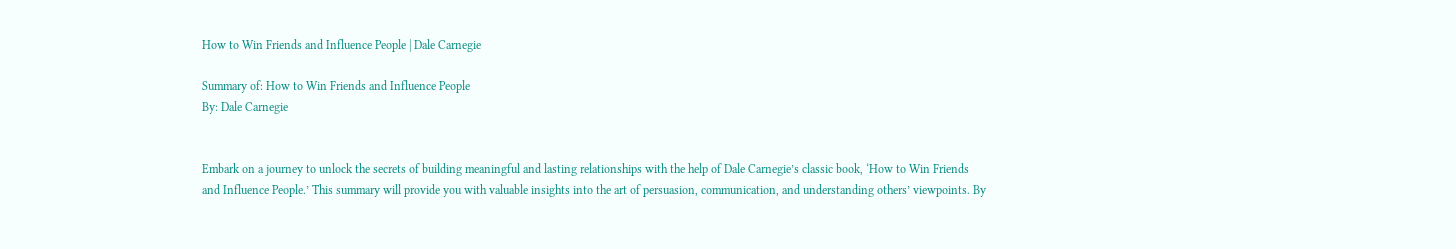How to Win Friends and Influence People | Dale Carnegie

Summary of: How to Win Friends and Influence People
By: Dale Carnegie


Embark on a journey to unlock the secrets of building meaningful and lasting relationships with the help of Dale Carnegie’s classic book, ‘How to Win Friends and Influence People.’ This summary will provide you with valuable insights into the art of persuasion, communication, and understanding others’ viewpoints. By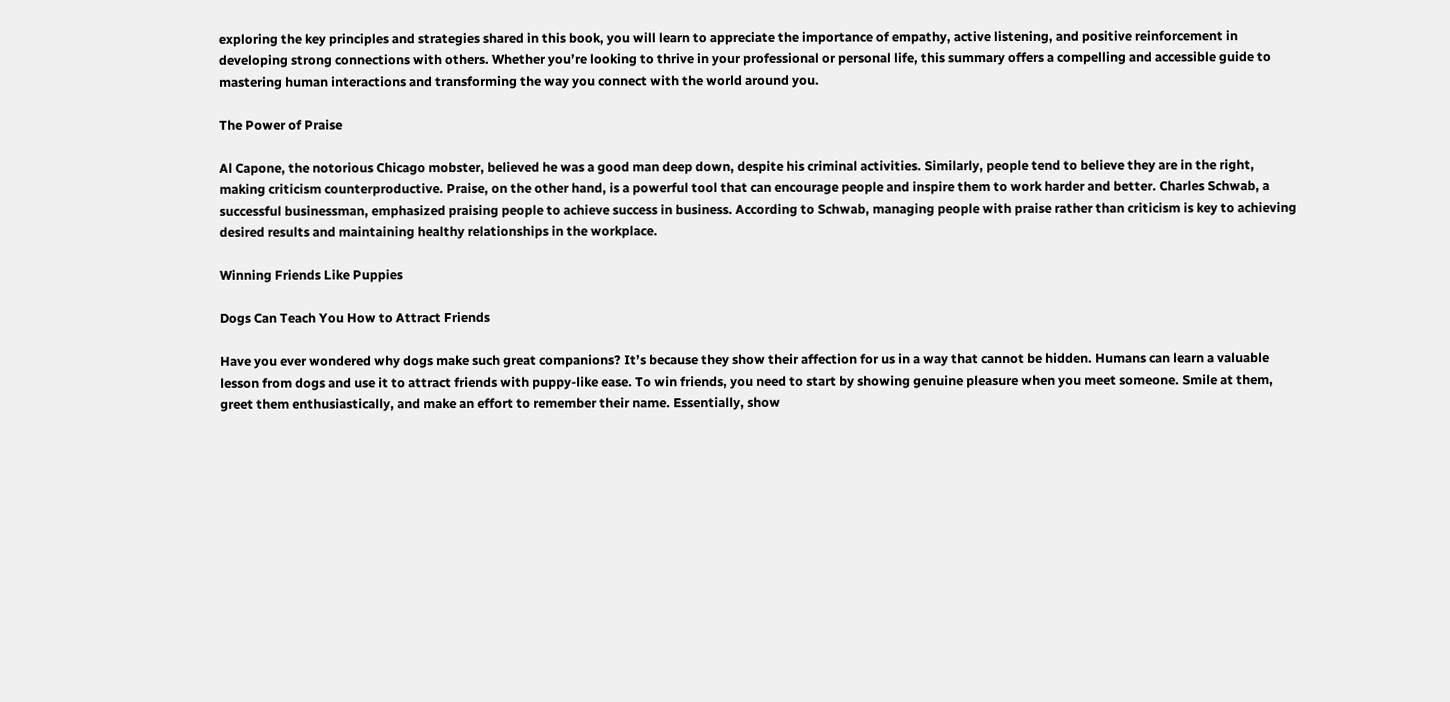exploring the key principles and strategies shared in this book, you will learn to appreciate the importance of empathy, active listening, and positive reinforcement in developing strong connections with others. Whether you’re looking to thrive in your professional or personal life, this summary offers a compelling and accessible guide to mastering human interactions and transforming the way you connect with the world around you.

The Power of Praise

Al Capone, the notorious Chicago mobster, believed he was a good man deep down, despite his criminal activities. Similarly, people tend to believe they are in the right, making criticism counterproductive. Praise, on the other hand, is a powerful tool that can encourage people and inspire them to work harder and better. Charles Schwab, a successful businessman, emphasized praising people to achieve success in business. According to Schwab, managing people with praise rather than criticism is key to achieving desired results and maintaining healthy relationships in the workplace.

Winning Friends Like Puppies

Dogs Can Teach You How to Attract Friends

Have you ever wondered why dogs make such great companions? It’s because they show their affection for us in a way that cannot be hidden. Humans can learn a valuable lesson from dogs and use it to attract friends with puppy-like ease. To win friends, you need to start by showing genuine pleasure when you meet someone. Smile at them, greet them enthusiastically, and make an effort to remember their name. Essentially, show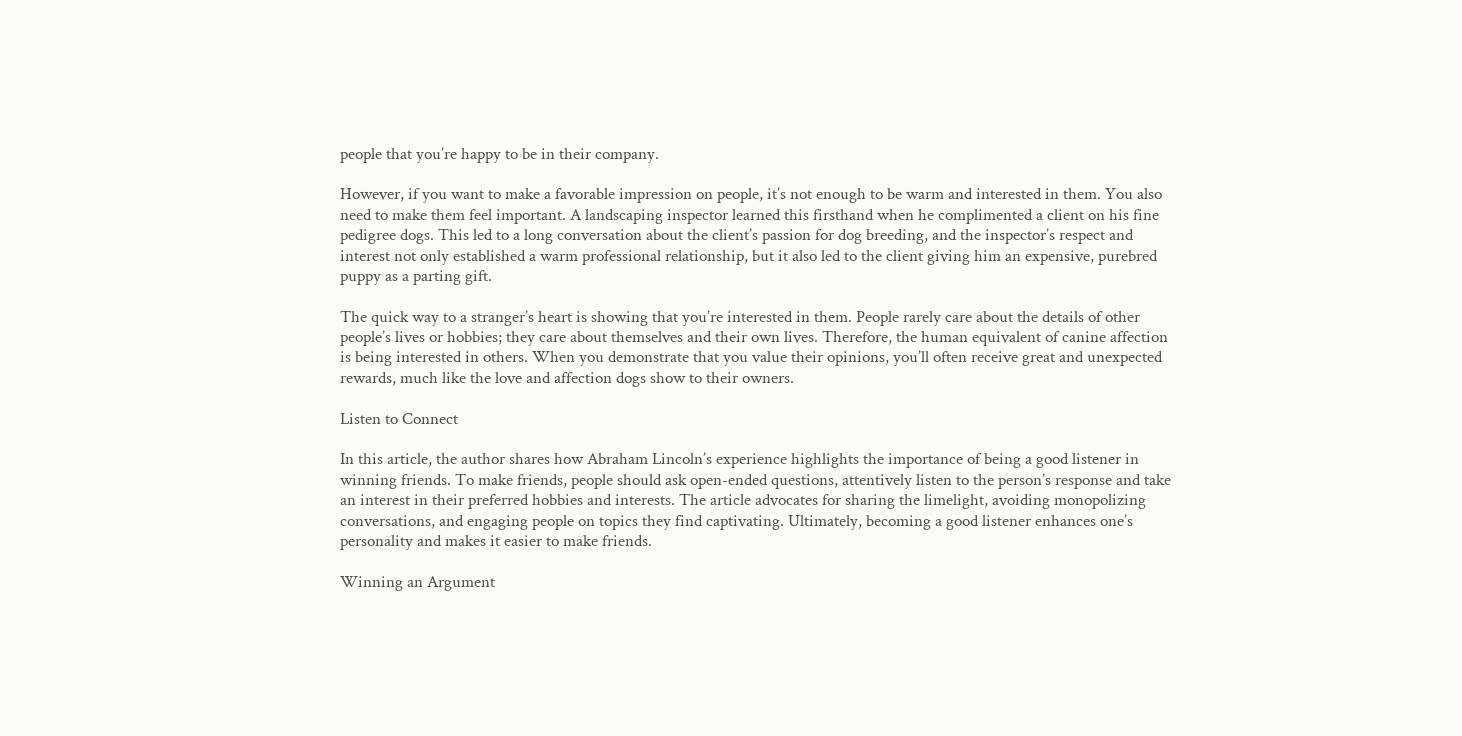people that you’re happy to be in their company.

However, if you want to make a favorable impression on people, it’s not enough to be warm and interested in them. You also need to make them feel important. A landscaping inspector learned this firsthand when he complimented a client on his fine pedigree dogs. This led to a long conversation about the client’s passion for dog breeding, and the inspector’s respect and interest not only established a warm professional relationship, but it also led to the client giving him an expensive, purebred puppy as a parting gift.

The quick way to a stranger’s heart is showing that you’re interested in them. People rarely care about the details of other people’s lives or hobbies; they care about themselves and their own lives. Therefore, the human equivalent of canine affection is being interested in others. When you demonstrate that you value their opinions, you’ll often receive great and unexpected rewards, much like the love and affection dogs show to their owners.

Listen to Connect

In this article, the author shares how Abraham Lincoln’s experience highlights the importance of being a good listener in winning friends. To make friends, people should ask open-ended questions, attentively listen to the person’s response and take an interest in their preferred hobbies and interests. The article advocates for sharing the limelight, avoiding monopolizing conversations, and engaging people on topics they find captivating. Ultimately, becoming a good listener enhances one’s personality and makes it easier to make friends.

Winning an Argument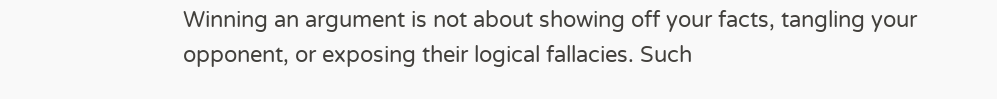Winning an argument is not about showing off your facts, tangling your opponent, or exposing their logical fallacies. Such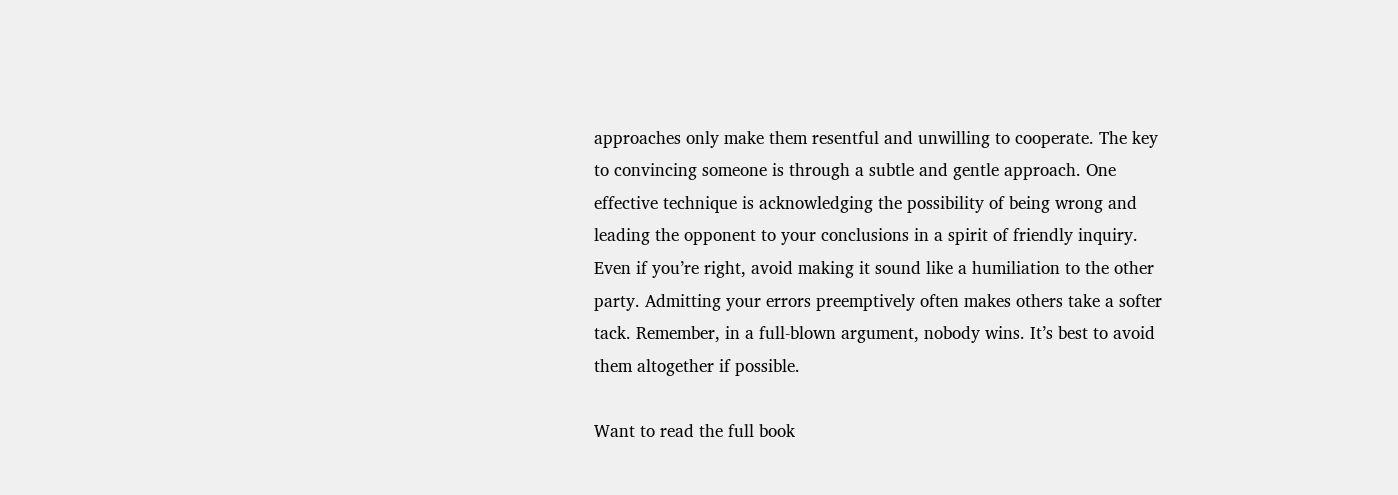approaches only make them resentful and unwilling to cooperate. The key to convincing someone is through a subtle and gentle approach. One effective technique is acknowledging the possibility of being wrong and leading the opponent to your conclusions in a spirit of friendly inquiry. Even if you’re right, avoid making it sound like a humiliation to the other party. Admitting your errors preemptively often makes others take a softer tack. Remember, in a full-blown argument, nobody wins. It’s best to avoid them altogether if possible.

Want to read the full book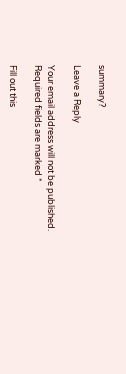summary?

Leave a Reply

Your email address will not be published. Required fields are marked *

Fill out this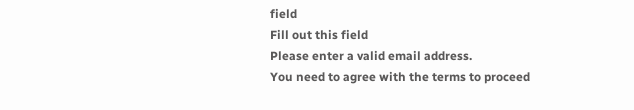field
Fill out this field
Please enter a valid email address.
You need to agree with the terms to proceed